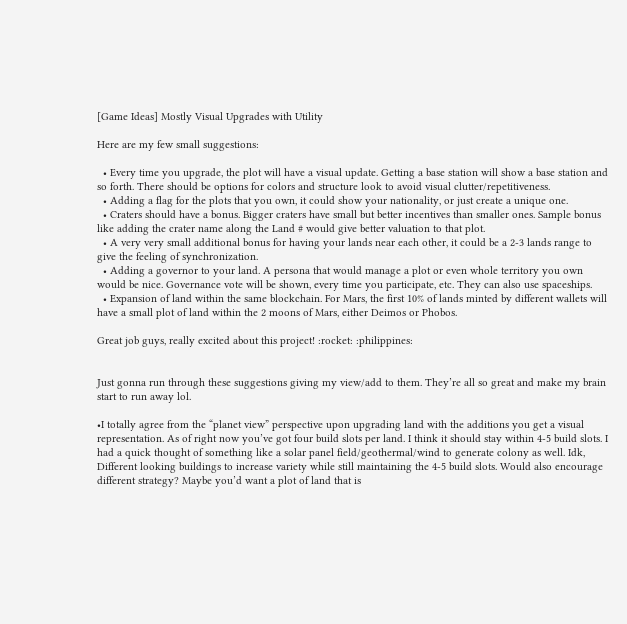[Game Ideas] Mostly Visual Upgrades with Utility

Here are my few small suggestions:

  • Every time you upgrade, the plot will have a visual update. Getting a base station will show a base station and so forth. There should be options for colors and structure look to avoid visual clutter/repetitiveness.
  • Adding a flag for the plots that you own, it could show your nationality, or just create a unique one.
  • Craters should have a bonus. Bigger craters have small but better incentives than smaller ones. Sample bonus like adding the crater name along the Land # would give better valuation to that plot.
  • A very very small additional bonus for having your lands near each other, it could be a 2-3 lands range to give the feeling of synchronization.
  • Adding a governor to your land. A persona that would manage a plot or even whole territory you own would be nice. Governance vote will be shown, every time you participate, etc. They can also use spaceships.
  • Expansion of land within the same blockchain. For Mars, the first 10% of lands minted by different wallets will have a small plot of land within the 2 moons of Mars, either Deimos or Phobos.

Great job guys, really excited about this project! :rocket: :philippines:


Just gonna run through these suggestions giving my view/add to them. They’re all so great and make my brain start to run away lol.

•I totally agree from the “planet view” perspective upon upgrading land with the additions you get a visual representation. As of right now you’ve got four build slots per land. I think it should stay within 4-5 build slots. I had a quick thought of something like a solar panel field/geothermal/wind to generate colony as well. Idk, Different looking buildings to increase variety while still maintaining the 4-5 build slots. Would also encourage different strategy? Maybe you’d want a plot of land that is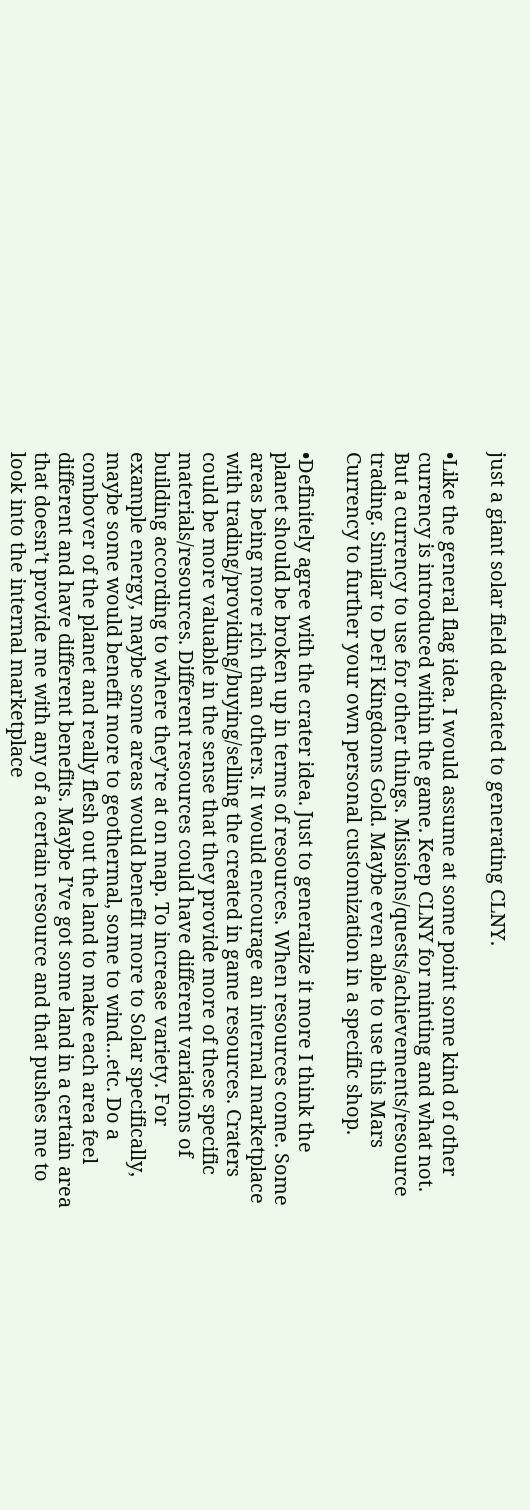just a giant solar field dedicated to generating CLNY.

•Like the general flag idea. I would assume at some point some kind of other currency is introduced within the game. Keep CLNY for minting and what not. But a currency to use for other things. Missions/quests/achievements/resource trading. Similar to DeFi Kingdoms Gold. Maybe even able to use this Mars Currency to further your own personal customization in a specific shop.

•Definitely agree with the crater idea. Just to generalize it more I think the planet should be broken up in terms of resources. When resources come. Some areas being more rich than others. It would encourage an internal marketplace with trading/providing/buying/selling the created in game resources. Craters could be more valuable in the sense that they provide more of these specific materials/resources. Different resources could have different variations of building according to where they’re at on map. To increase variety. For example energy, maybe some areas would benefit more to Solar specifically, maybe some would benefit more to geothermal, some to wind…etc. Do a combover of the planet and really flesh out the land to make each area feel different and have different benefits. Maybe I’ve got some land in a certain area that doesn’t provide me with any of a certain resource and that pushes me to look into the internal marketplace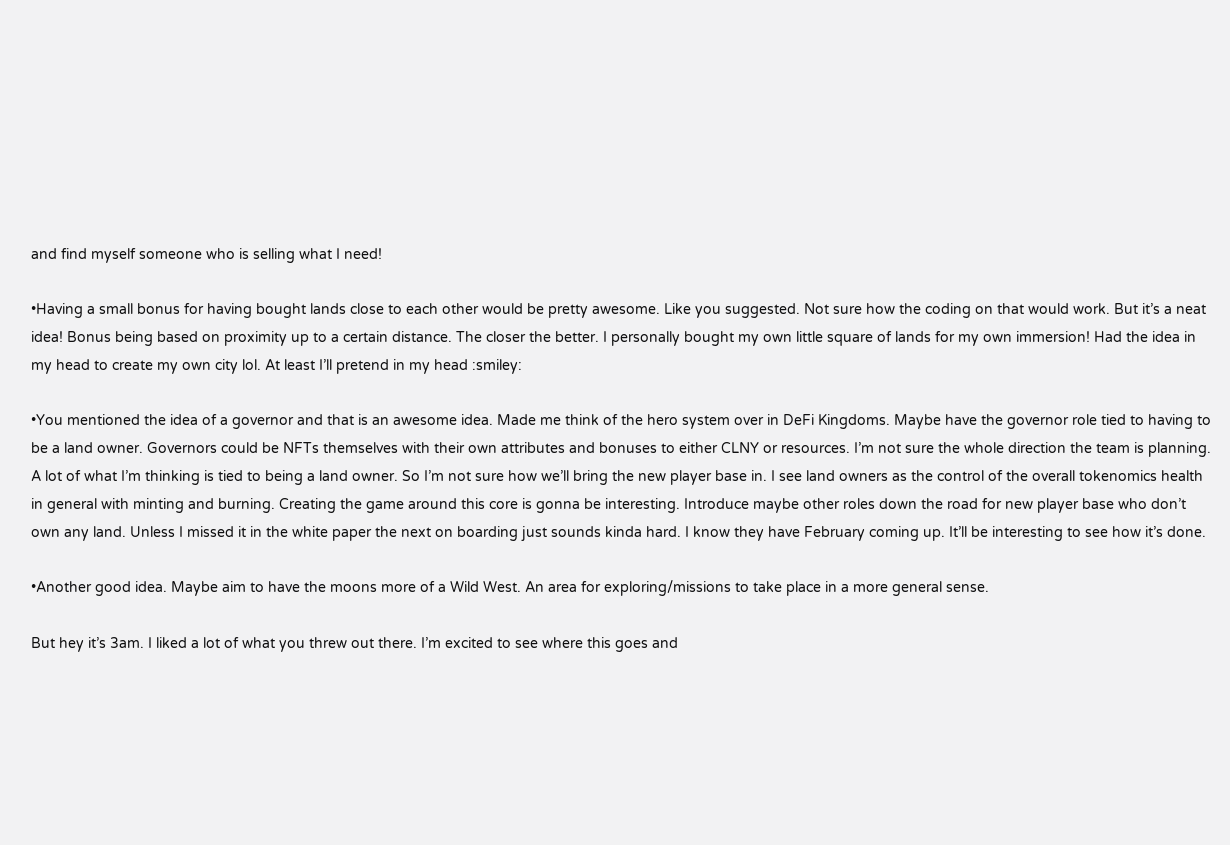and find myself someone who is selling what I need!

•Having a small bonus for having bought lands close to each other would be pretty awesome. Like you suggested. Not sure how the coding on that would work. But it’s a neat idea! Bonus being based on proximity up to a certain distance. The closer the better. I personally bought my own little square of lands for my own immersion! Had the idea in my head to create my own city lol. At least I’ll pretend in my head :smiley:

•You mentioned the idea of a governor and that is an awesome idea. Made me think of the hero system over in DeFi Kingdoms. Maybe have the governor role tied to having to be a land owner. Governors could be NFTs themselves with their own attributes and bonuses to either CLNY or resources. I’m not sure the whole direction the team is planning. A lot of what I’m thinking is tied to being a land owner. So I’m not sure how we’ll bring the new player base in. I see land owners as the control of the overall tokenomics health in general with minting and burning. Creating the game around this core is gonna be interesting. Introduce maybe other roles down the road for new player base who don’t own any land. Unless I missed it in the white paper the next on boarding just sounds kinda hard. I know they have February coming up. It’ll be interesting to see how it’s done.

•Another good idea. Maybe aim to have the moons more of a Wild West. An area for exploring/missions to take place in a more general sense.

But hey it’s 3am. I liked a lot of what you threw out there. I’m excited to see where this goes and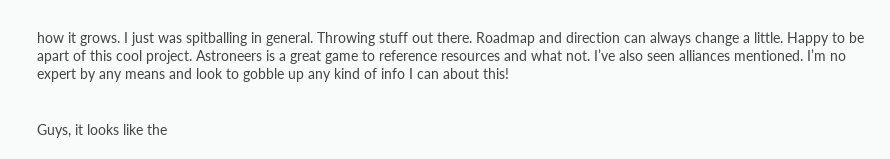how it grows. I just was spitballing in general. Throwing stuff out there. Roadmap and direction can always change a little. Happy to be apart of this cool project. Astroneers is a great game to reference resources and what not. I’ve also seen alliances mentioned. I’m no expert by any means and look to gobble up any kind of info I can about this!


Guys, it looks like the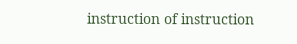instruction of instruction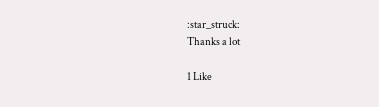:star_struck:
Thanks a lot

1 Like